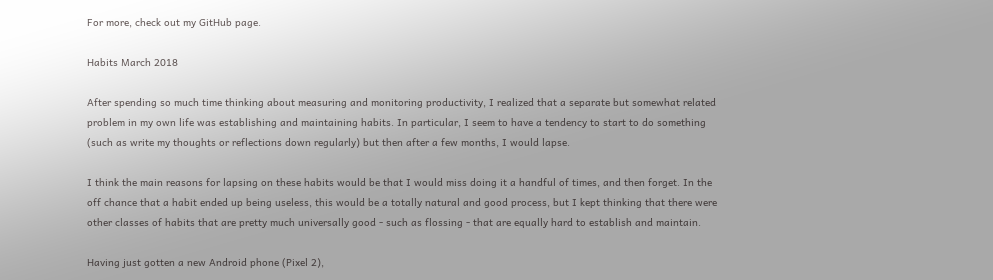For more, check out my GitHub page.

Habits March 2018

After spending so much time thinking about measuring and monitoring productivity, I realized that a separate but somewhat related problem in my own life was establishing and maintaining habits. In particular, I seem to have a tendency to start to do something (such as write my thoughts or reflections down regularly) but then after a few months, I would lapse.

I think the main reasons for lapsing on these habits would be that I would miss doing it a handful of times, and then forget. In the off chance that a habit ended up being useless, this would be a totally natural and good process, but I kept thinking that there were other classes of habits that are pretty much universally good - such as flossing - that are equally hard to establish and maintain.

Having just gotten a new Android phone (Pixel 2),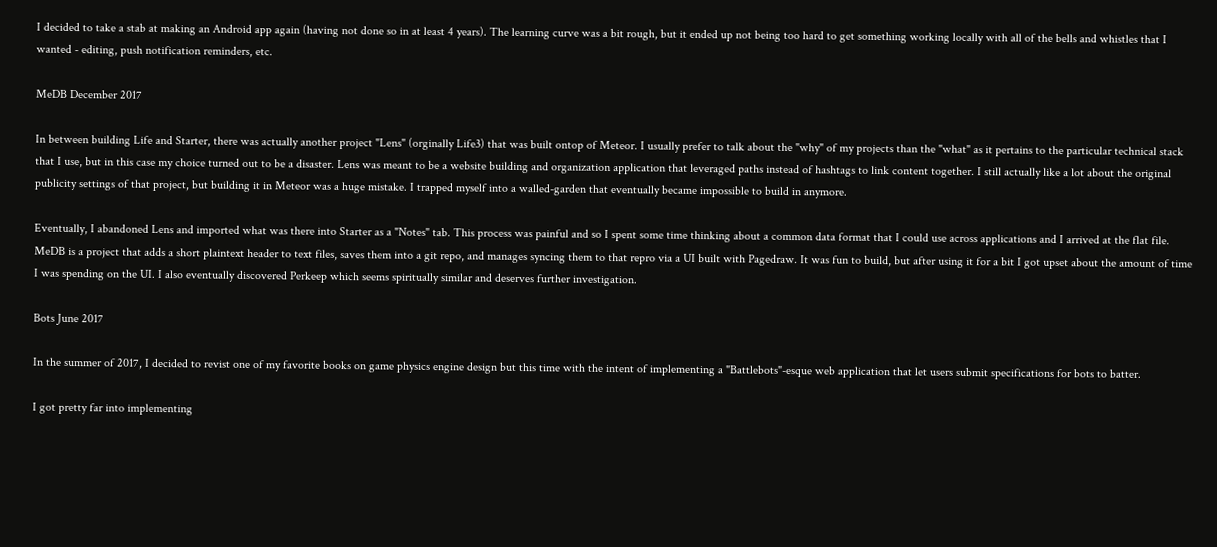I decided to take a stab at making an Android app again (having not done so in at least 4 years). The learning curve was a bit rough, but it ended up not being too hard to get something working locally with all of the bells and whistles that I wanted - editing, push notification reminders, etc.

MeDB December 2017

In between building Life and Starter, there was actually another project "Lens" (orginally Life3) that was built ontop of Meteor. I usually prefer to talk about the "why" of my projects than the "what" as it pertains to the particular technical stack that I use, but in this case my choice turned out to be a disaster. Lens was meant to be a website building and organization application that leveraged paths instead of hashtags to link content together. I still actually like a lot about the original publicity settings of that project, but building it in Meteor was a huge mistake. I trapped myself into a walled-garden that eventually became impossible to build in anymore.

Eventually, I abandoned Lens and imported what was there into Starter as a "Notes" tab. This process was painful and so I spent some time thinking about a common data format that I could use across applications and I arrived at the flat file. MeDB is a project that adds a short plaintext header to text files, saves them into a git repo, and manages syncing them to that repro via a UI built with Pagedraw. It was fun to build, but after using it for a bit I got upset about the amount of time I was spending on the UI. I also eventually discovered Perkeep which seems spiritually similar and deserves further investigation.

Bots June 2017

In the summer of 2017, I decided to revist one of my favorite books on game physics engine design but this time with the intent of implementing a "Battlebots"-esque web application that let users submit specifications for bots to batter.

I got pretty far into implementing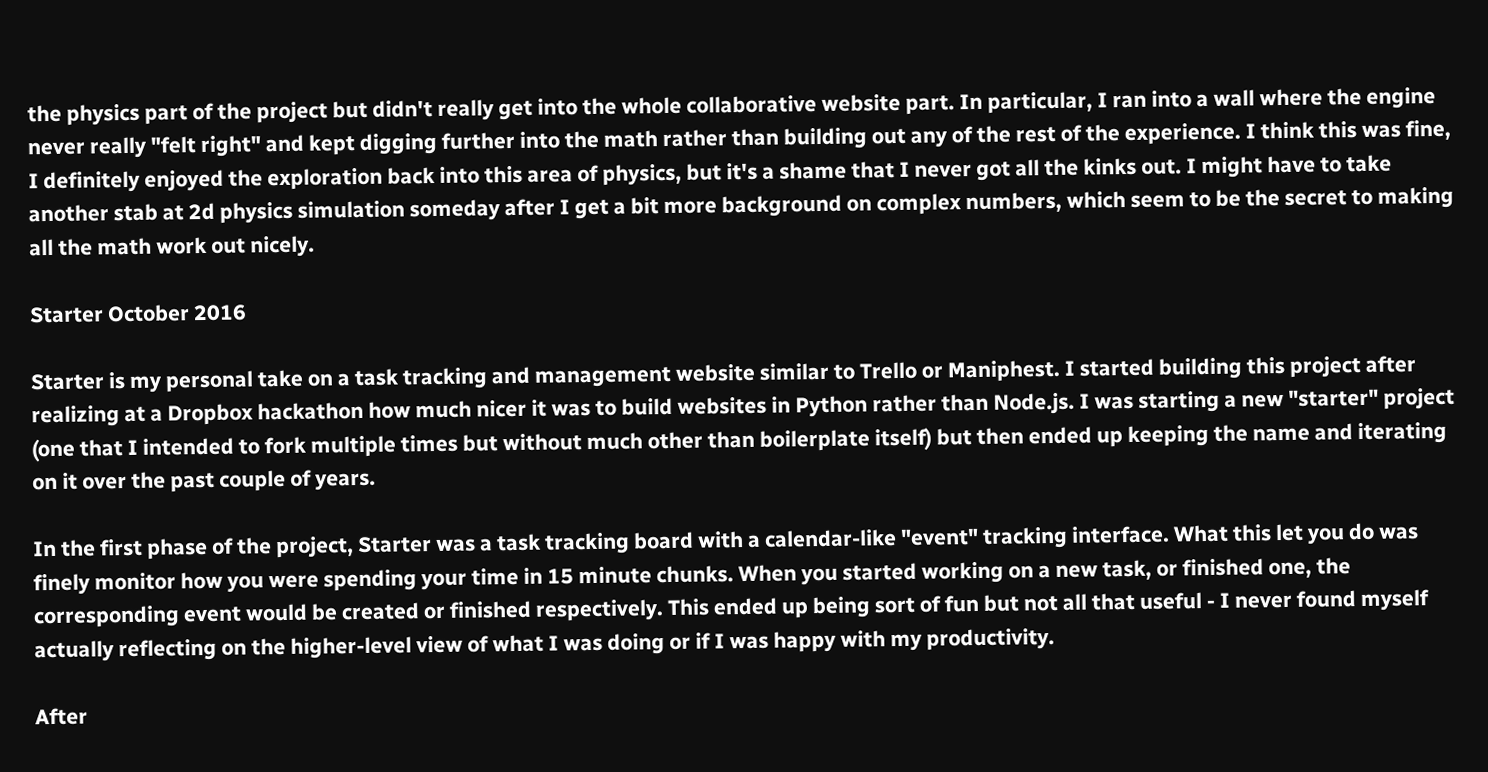the physics part of the project but didn't really get into the whole collaborative website part. In particular, I ran into a wall where the engine never really "felt right" and kept digging further into the math rather than building out any of the rest of the experience. I think this was fine, I definitely enjoyed the exploration back into this area of physics, but it's a shame that I never got all the kinks out. I might have to take another stab at 2d physics simulation someday after I get a bit more background on complex numbers, which seem to be the secret to making all the math work out nicely.

Starter October 2016

Starter is my personal take on a task tracking and management website similar to Trello or Maniphest. I started building this project after realizing at a Dropbox hackathon how much nicer it was to build websites in Python rather than Node.js. I was starting a new "starter" project (one that I intended to fork multiple times but without much other than boilerplate itself) but then ended up keeping the name and iterating on it over the past couple of years.

In the first phase of the project, Starter was a task tracking board with a calendar-like "event" tracking interface. What this let you do was finely monitor how you were spending your time in 15 minute chunks. When you started working on a new task, or finished one, the corresponding event would be created or finished respectively. This ended up being sort of fun but not all that useful - I never found myself actually reflecting on the higher-level view of what I was doing or if I was happy with my productivity.

After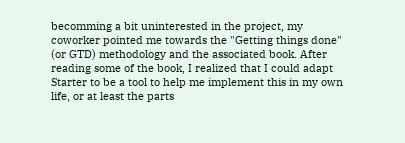becomming a bit uninterested in the project, my coworker pointed me towards the "Getting things done" (or GTD) methodology and the associated book. After reading some of the book, I realized that I could adapt Starter to be a tool to help me implement this in my own life, or at least the parts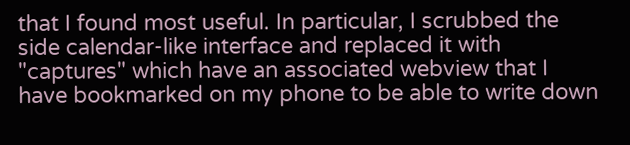that I found most useful. In particular, I scrubbed the side calendar-like interface and replaced it with "captures" which have an associated webview that I have bookmarked on my phone to be able to write down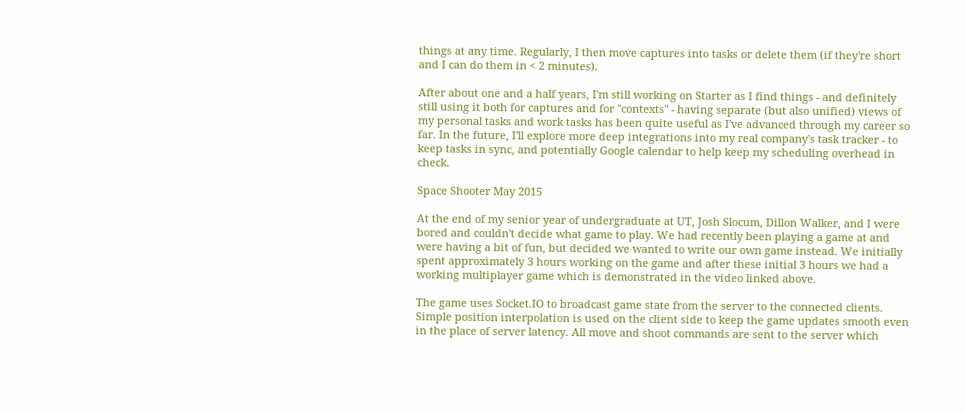things at any time. Regularly, I then move captures into tasks or delete them (if they're short and I can do them in < 2 minutes).

After about one and a half years, I'm still working on Starter as I find things - and definitely still using it both for captures and for "contexts" - having separate (but also unified) views of my personal tasks and work tasks has been quite useful as I've advanced through my career so far. In the future, I'll explore more deep integrations into my real company's task tracker - to keep tasks in sync, and potentially Google calendar to help keep my scheduling overhead in check.

Space Shooter May 2015

At the end of my senior year of undergraduate at UT, Josh Slocum, Dillon Walker, and I were bored and couldn't decide what game to play. We had recently been playing a game at and were having a bit of fun, but decided we wanted to write our own game instead. We initially spent approximately 3 hours working on the game and after these initial 3 hours we had a working multiplayer game which is demonstrated in the video linked above.

The game uses Socket.IO to broadcast game state from the server to the connected clients. Simple position interpolation is used on the client side to keep the game updates smooth even in the place of server latency. All move and shoot commands are sent to the server which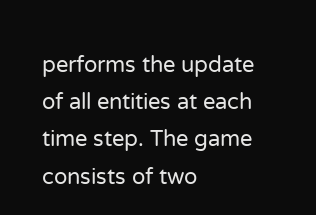performs the update of all entities at each time step. The game consists of two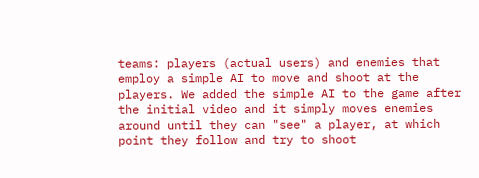teams: players (actual users) and enemies that employ a simple AI to move and shoot at the players. We added the simple AI to the game after the initial video and it simply moves enemies around until they can "see" a player, at which point they follow and try to shoot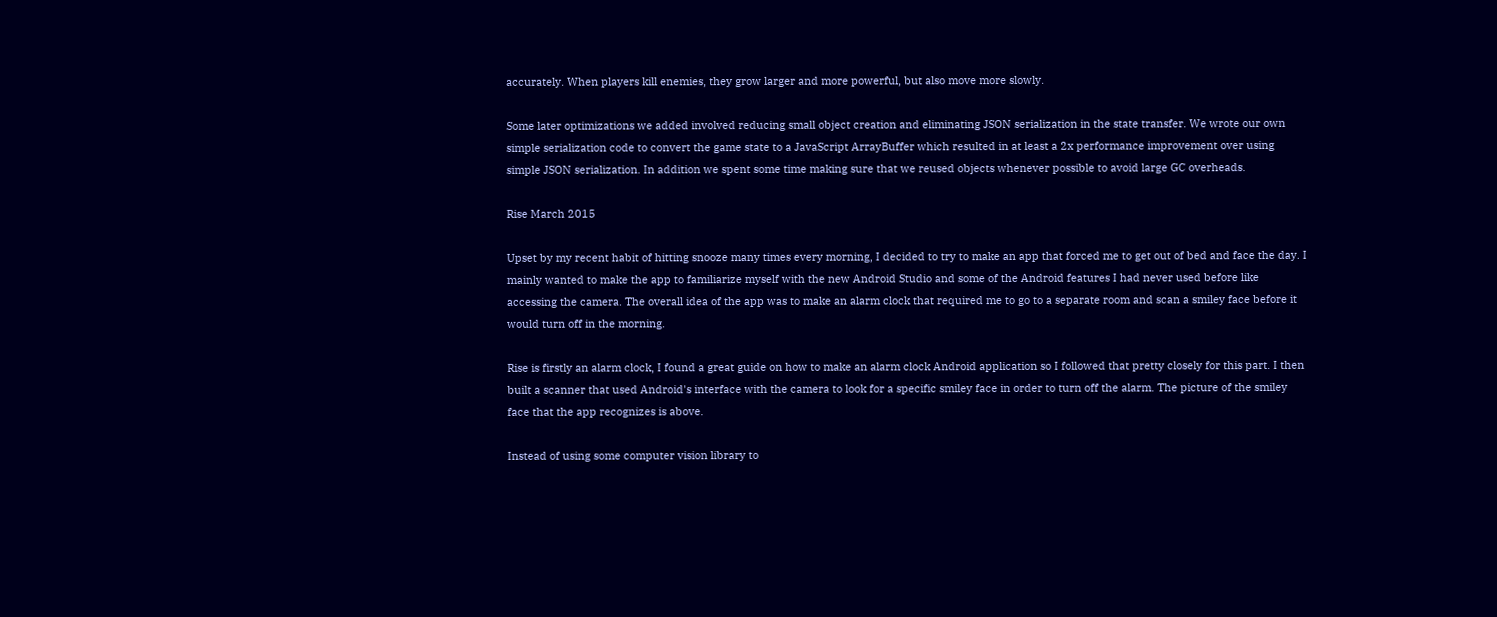accurately. When players kill enemies, they grow larger and more powerful, but also move more slowly.

Some later optimizations we added involved reducing small object creation and eliminating JSON serialization in the state transfer. We wrote our own simple serialization code to convert the game state to a JavaScript ArrayBuffer which resulted in at least a 2x performance improvement over using simple JSON serialization. In addition we spent some time making sure that we reused objects whenever possible to avoid large GC overheads.

Rise March 2015

Upset by my recent habit of hitting snooze many times every morning, I decided to try to make an app that forced me to get out of bed and face the day. I mainly wanted to make the app to familiarize myself with the new Android Studio and some of the Android features I had never used before like accessing the camera. The overall idea of the app was to make an alarm clock that required me to go to a separate room and scan a smiley face before it would turn off in the morning.

Rise is firstly an alarm clock, I found a great guide on how to make an alarm clock Android application so I followed that pretty closely for this part. I then built a scanner that used Android's interface with the camera to look for a specific smiley face in order to turn off the alarm. The picture of the smiley face that the app recognizes is above.

Instead of using some computer vision library to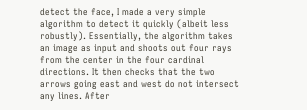detect the face, I made a very simple algorithm to detect it quickly (albeit less robustly). Essentially, the algorithm takes an image as input and shoots out four rays from the center in the four cardinal directions. It then checks that the two arrows going east and west do not intersect any lines. After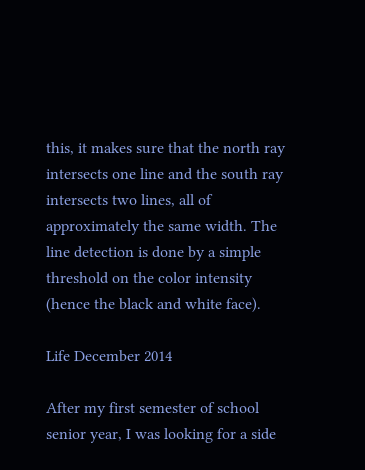this, it makes sure that the north ray intersects one line and the south ray intersects two lines, all of approximately the same width. The line detection is done by a simple threshold on the color intensity (hence the black and white face).

Life December 2014

After my first semester of school senior year, I was looking for a side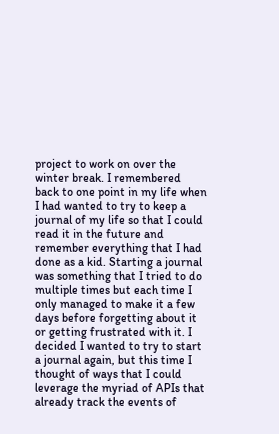project to work on over the winter break. I remembered back to one point in my life when I had wanted to try to keep a journal of my life so that I could read it in the future and remember everything that I had done as a kid. Starting a journal was something that I tried to do multiple times but each time I only managed to make it a few days before forgetting about it or getting frustrated with it. I decided I wanted to try to start a journal again, but this time I thought of ways that I could leverage the myriad of APIs that already track the events of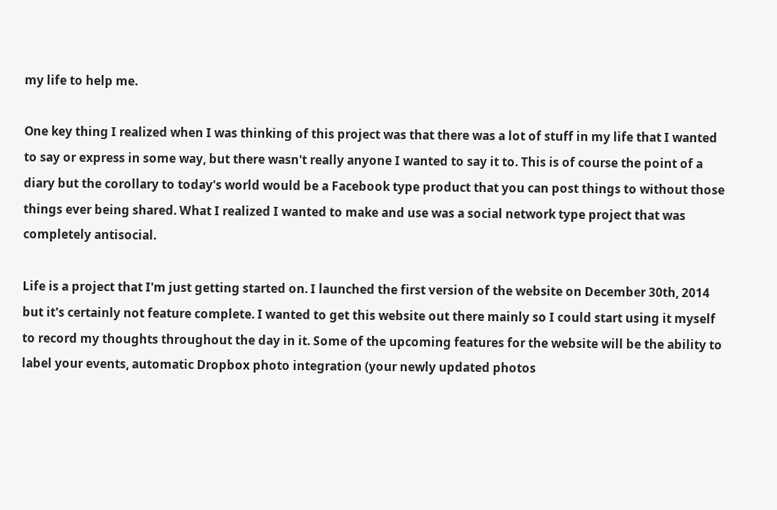my life to help me.

One key thing I realized when I was thinking of this project was that there was a lot of stuff in my life that I wanted to say or express in some way, but there wasn't really anyone I wanted to say it to. This is of course the point of a diary but the corollary to today's world would be a Facebook type product that you can post things to without those things ever being shared. What I realized I wanted to make and use was a social network type project that was completely antisocial.

Life is a project that I'm just getting started on. I launched the first version of the website on December 30th, 2014 but it's certainly not feature complete. I wanted to get this website out there mainly so I could start using it myself to record my thoughts throughout the day in it. Some of the upcoming features for the website will be the ability to label your events, automatic Dropbox photo integration (your newly updated photos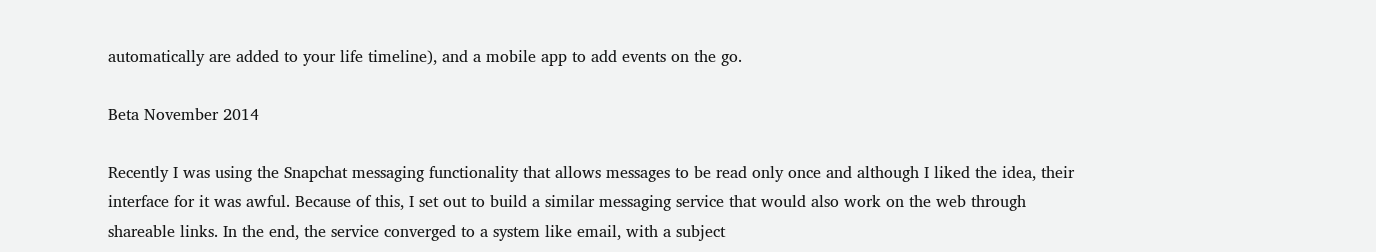automatically are added to your life timeline), and a mobile app to add events on the go.

Beta November 2014

Recently I was using the Snapchat messaging functionality that allows messages to be read only once and although I liked the idea, their interface for it was awful. Because of this, I set out to build a similar messaging service that would also work on the web through shareable links. In the end, the service converged to a system like email, with a subject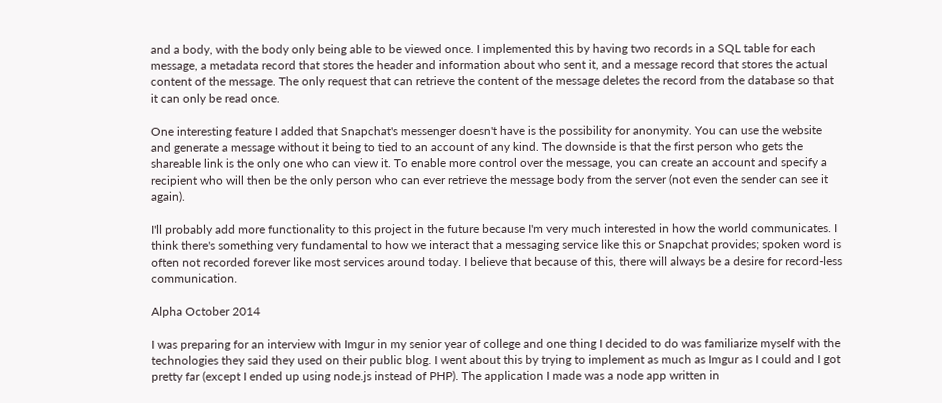and a body, with the body only being able to be viewed once. I implemented this by having two records in a SQL table for each message, a metadata record that stores the header and information about who sent it, and a message record that stores the actual content of the message. The only request that can retrieve the content of the message deletes the record from the database so that it can only be read once.

One interesting feature I added that Snapchat's messenger doesn't have is the possibility for anonymity. You can use the website and generate a message without it being to tied to an account of any kind. The downside is that the first person who gets the shareable link is the only one who can view it. To enable more control over the message, you can create an account and specify a recipient who will then be the only person who can ever retrieve the message body from the server (not even the sender can see it again).

I'll probably add more functionality to this project in the future because I'm very much interested in how the world communicates. I think there's something very fundamental to how we interact that a messaging service like this or Snapchat provides; spoken word is often not recorded forever like most services around today. I believe that because of this, there will always be a desire for record-less communication.

Alpha October 2014

I was preparing for an interview with Imgur in my senior year of college and one thing I decided to do was familiarize myself with the technologies they said they used on their public blog. I went about this by trying to implement as much as Imgur as I could and I got pretty far (except I ended up using node.js instead of PHP). The application I made was a node app written in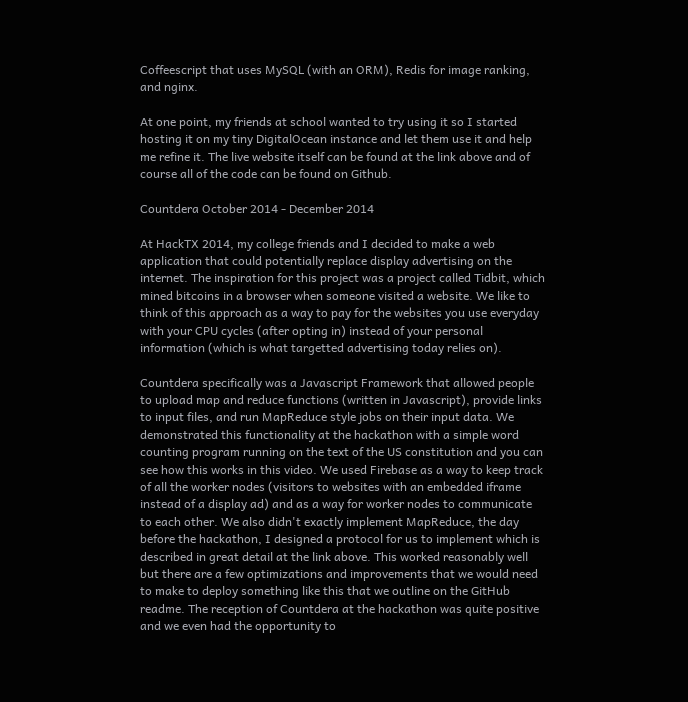Coffeescript that uses MySQL (with an ORM), Redis for image ranking, and nginx.

At one point, my friends at school wanted to try using it so I started hosting it on my tiny DigitalOcean instance and let them use it and help me refine it. The live website itself can be found at the link above and of course all of the code can be found on Github.

Countdera October 2014 - December 2014

At HackTX 2014, my college friends and I decided to make a web application that could potentially replace display advertising on the internet. The inspiration for this project was a project called Tidbit, which mined bitcoins in a browser when someone visited a website. We like to think of this approach as a way to pay for the websites you use everyday with your CPU cycles (after opting in) instead of your personal information (which is what targetted advertising today relies on).

Countdera specifically was a Javascript Framework that allowed people to upload map and reduce functions (written in Javascript), provide links to input files, and run MapReduce style jobs on their input data. We demonstrated this functionality at the hackathon with a simple word counting program running on the text of the US constitution and you can see how this works in this video. We used Firebase as a way to keep track of all the worker nodes (visitors to websites with an embedded iframe instead of a display ad) and as a way for worker nodes to communicate to each other. We also didn't exactly implement MapReduce, the day before the hackathon, I designed a protocol for us to implement which is described in great detail at the link above. This worked reasonably well but there are a few optimizations and improvements that we would need to make to deploy something like this that we outline on the GitHub readme. The reception of Countdera at the hackathon was quite positive and we even had the opportunity to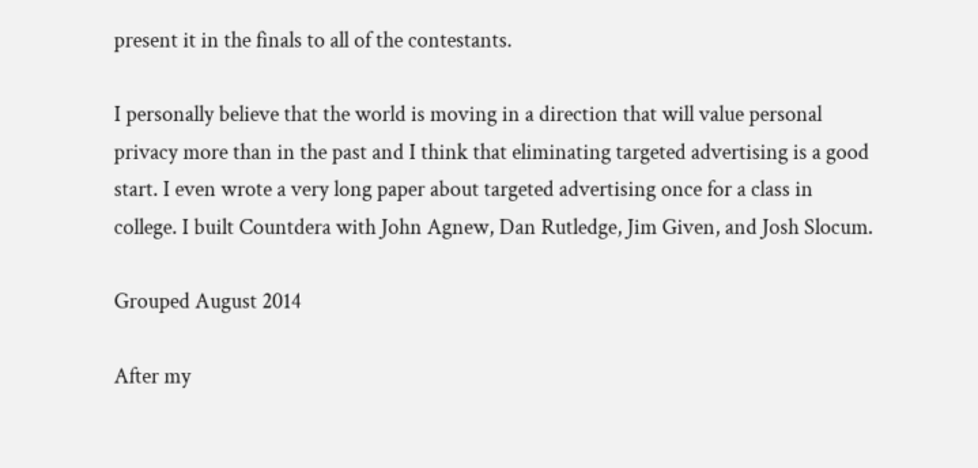present it in the finals to all of the contestants.

I personally believe that the world is moving in a direction that will value personal privacy more than in the past and I think that eliminating targeted advertising is a good start. I even wrote a very long paper about targeted advertising once for a class in college. I built Countdera with John Agnew, Dan Rutledge, Jim Given, and Josh Slocum.

Grouped August 2014

After my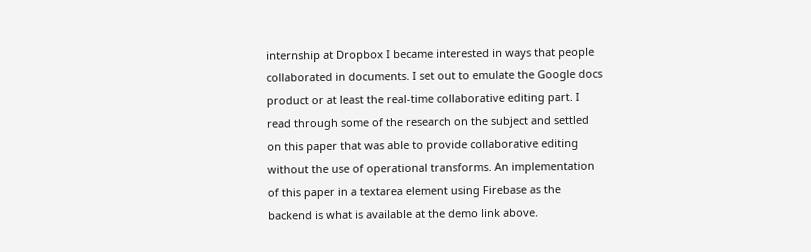internship at Dropbox I became interested in ways that people collaborated in documents. I set out to emulate the Google docs product or at least the real-time collaborative editing part. I read through some of the research on the subject and settled on this paper that was able to provide collaborative editing without the use of operational transforms. An implementation of this paper in a textarea element using Firebase as the backend is what is available at the demo link above.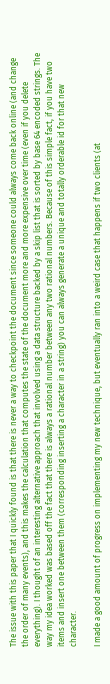The issue with this paper that I quickly found is that there is never a way to checkpoint the document since someone could always come back online (and change the order of many events), and this makes the calculation that computes the state of the document more and more expensive over time (even if you delete everything). I thought of an interesting alternative approach that involved using a data structure backed by a skip list that is sorted by base 64 encoded strings. The way my idea worked was based off the fact that there is always a rational number between any two rational numbers. Because of this simple fact, if you have two items and insert one between them (corresponding inserting a character in a string) you can always generate a unique and totally orderable id for that new character.

I made a good amount of progress on implementing my new technique, but eventually ran into a weird case that happens if two clients (at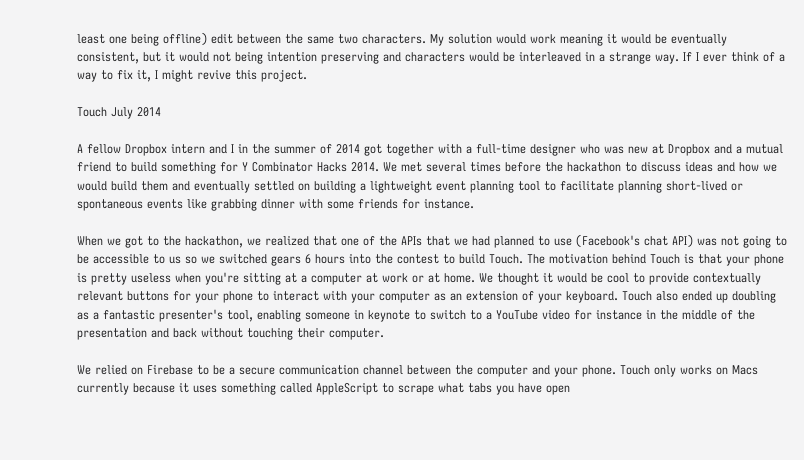least one being offline) edit between the same two characters. My solution would work meaning it would be eventually consistent, but it would not being intention preserving and characters would be interleaved in a strange way. If I ever think of a way to fix it, I might revive this project.

Touch July 2014

A fellow Dropbox intern and I in the summer of 2014 got together with a full-time designer who was new at Dropbox and a mutual friend to build something for Y Combinator Hacks 2014. We met several times before the hackathon to discuss ideas and how we would build them and eventually settled on building a lightweight event planning tool to facilitate planning short-lived or spontaneous events like grabbing dinner with some friends for instance.

When we got to the hackathon, we realized that one of the APIs that we had planned to use (Facebook's chat API) was not going to be accessible to us so we switched gears 6 hours into the contest to build Touch. The motivation behind Touch is that your phone is pretty useless when you're sitting at a computer at work or at home. We thought it would be cool to provide contextually relevant buttons for your phone to interact with your computer as an extension of your keyboard. Touch also ended up doubling as a fantastic presenter's tool, enabling someone in keynote to switch to a YouTube video for instance in the middle of the presentation and back without touching their computer.

We relied on Firebase to be a secure communication channel between the computer and your phone. Touch only works on Macs currently because it uses something called AppleScript to scrape what tabs you have open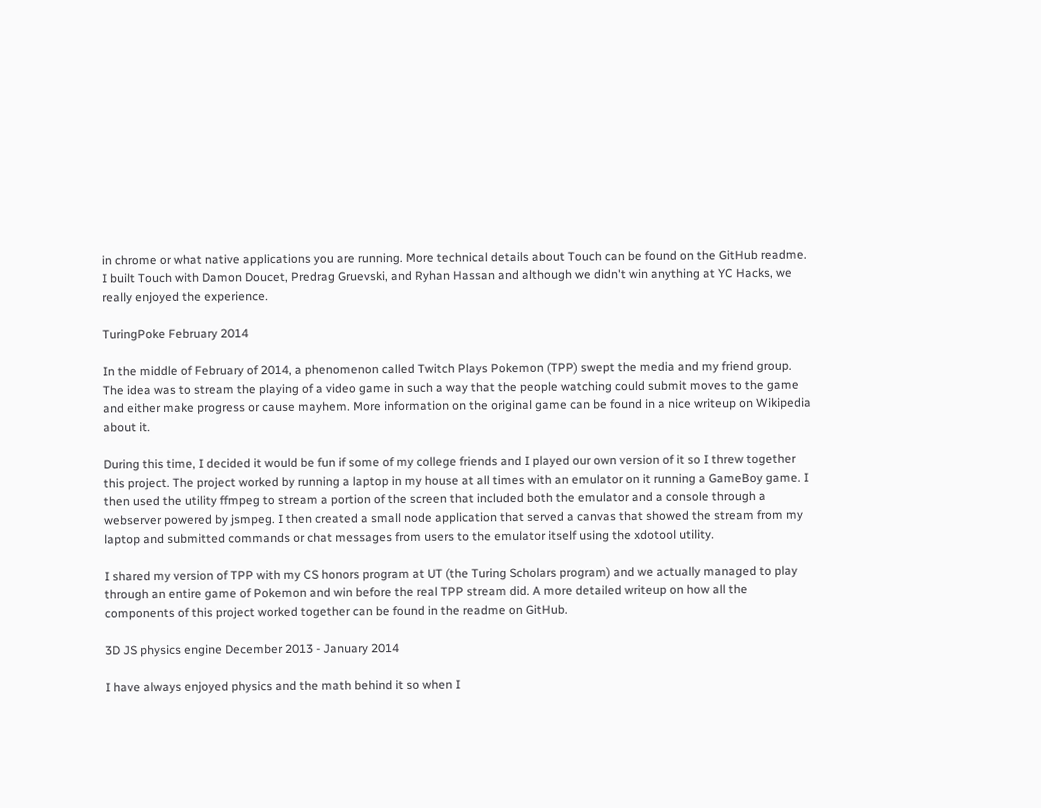in chrome or what native applications you are running. More technical details about Touch can be found on the GitHub readme. I built Touch with Damon Doucet, Predrag Gruevski, and Ryhan Hassan and although we didn't win anything at YC Hacks, we really enjoyed the experience.

TuringPoke February 2014

In the middle of February of 2014, a phenomenon called Twitch Plays Pokemon (TPP) swept the media and my friend group. The idea was to stream the playing of a video game in such a way that the people watching could submit moves to the game and either make progress or cause mayhem. More information on the original game can be found in a nice writeup on Wikipedia about it.

During this time, I decided it would be fun if some of my college friends and I played our own version of it so I threw together this project. The project worked by running a laptop in my house at all times with an emulator on it running a GameBoy game. I then used the utility ffmpeg to stream a portion of the screen that included both the emulator and a console through a webserver powered by jsmpeg. I then created a small node application that served a canvas that showed the stream from my laptop and submitted commands or chat messages from users to the emulator itself using the xdotool utility.

I shared my version of TPP with my CS honors program at UT (the Turing Scholars program) and we actually managed to play through an entire game of Pokemon and win before the real TPP stream did. A more detailed writeup on how all the components of this project worked together can be found in the readme on GitHub.

3D JS physics engine December 2013 - January 2014

I have always enjoyed physics and the math behind it so when I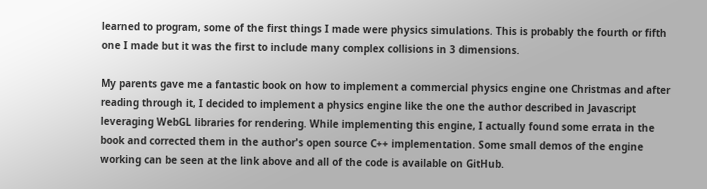learned to program, some of the first things I made were physics simulations. This is probably the fourth or fifth one I made but it was the first to include many complex collisions in 3 dimensions.

My parents gave me a fantastic book on how to implement a commercial physics engine one Christmas and after reading through it, I decided to implement a physics engine like the one the author described in Javascript leveraging WebGL libraries for rendering. While implementing this engine, I actually found some errata in the book and corrected them in the author's open source C++ implementation. Some small demos of the engine working can be seen at the link above and all of the code is available on GitHub.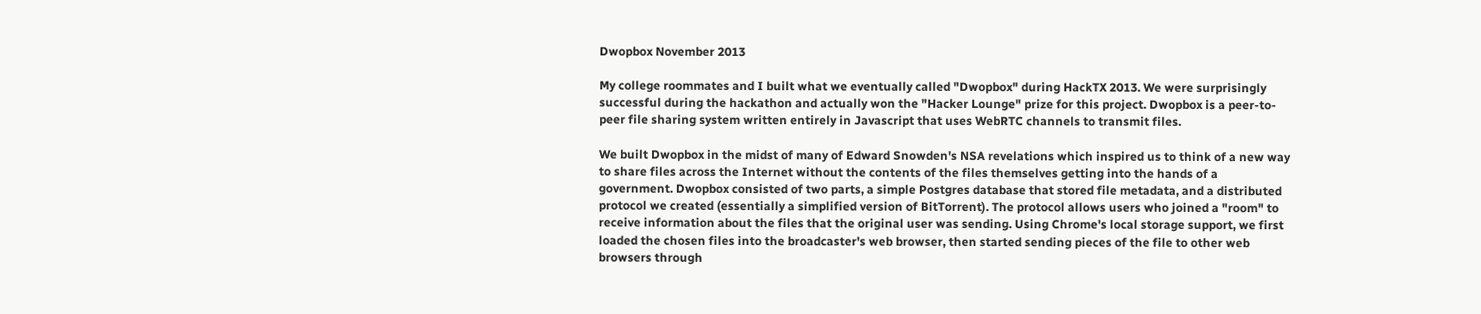Dwopbox November 2013

My college roommates and I built what we eventually called "Dwopbox" during HackTX 2013. We were surprisingly successful during the hackathon and actually won the "Hacker Lounge" prize for this project. Dwopbox is a peer-to-peer file sharing system written entirely in Javascript that uses WebRTC channels to transmit files.

We built Dwopbox in the midst of many of Edward Snowden's NSA revelations which inspired us to think of a new way to share files across the Internet without the contents of the files themselves getting into the hands of a government. Dwopbox consisted of two parts, a simple Postgres database that stored file metadata, and a distributed protocol we created (essentially a simplified version of BitTorrent). The protocol allows users who joined a "room" to receive information about the files that the original user was sending. Using Chrome's local storage support, we first loaded the chosen files into the broadcaster's web browser, then started sending pieces of the file to other web browsers through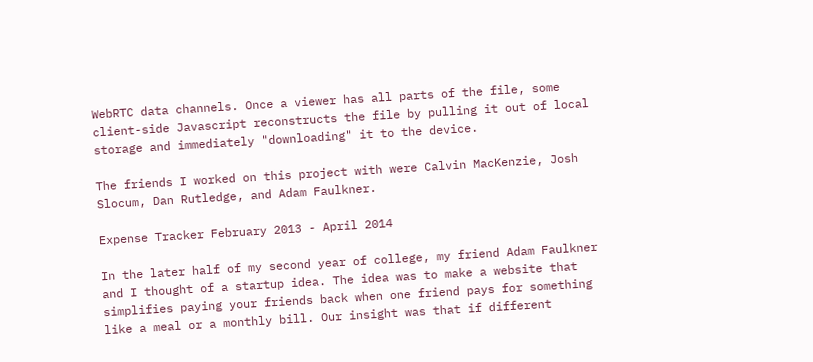WebRTC data channels. Once a viewer has all parts of the file, some client-side Javascript reconstructs the file by pulling it out of local storage and immediately "downloading" it to the device.

The friends I worked on this project with were Calvin MacKenzie, Josh Slocum, Dan Rutledge, and Adam Faulkner.

Expense Tracker February 2013 - April 2014

In the later half of my second year of college, my friend Adam Faulkner and I thought of a startup idea. The idea was to make a website that simplifies paying your friends back when one friend pays for something like a meal or a monthly bill. Our insight was that if different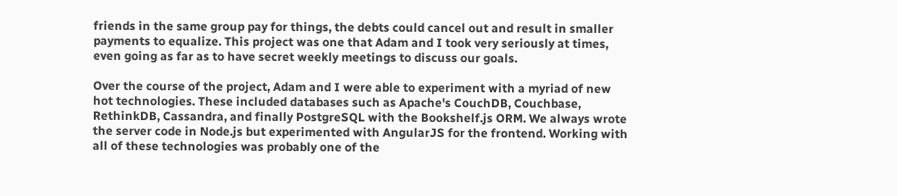friends in the same group pay for things, the debts could cancel out and result in smaller payments to equalize. This project was one that Adam and I took very seriously at times, even going as far as to have secret weekly meetings to discuss our goals.

Over the course of the project, Adam and I were able to experiment with a myriad of new hot technologies. These included databases such as Apache's CouchDB, Couchbase, RethinkDB, Cassandra, and finally PostgreSQL with the Bookshelf.js ORM. We always wrote the server code in Node.js but experimented with AngularJS for the frontend. Working with all of these technologies was probably one of the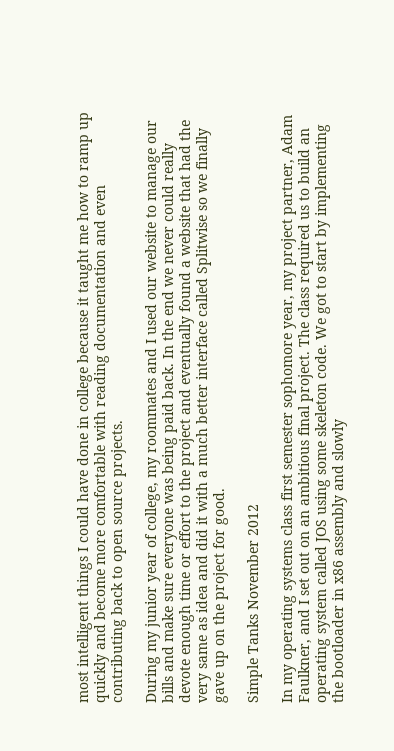most intelligent things I could have done in college because it taught me how to ramp up quickly and become more comfortable with reading documentation and even contributing back to open source projects.

During my junior year of college, my roommates and I used our website to manage our bills and make sure everyone was being paid back. In the end we never could really devote enough time or effort to the project and eventually found a website that had the very same as idea and did it with a much better interface called Splitwise so we finally gave up on the project for good.

Simple Tanks November 2012

In my operating systems class first semester sophomore year, my project partner, Adam Faulkner, and I set out on an ambitious final project. The class required us to build an operating system called JOS using some skeleton code. We got to start by implementing the bootloader in x86 assembly and slowly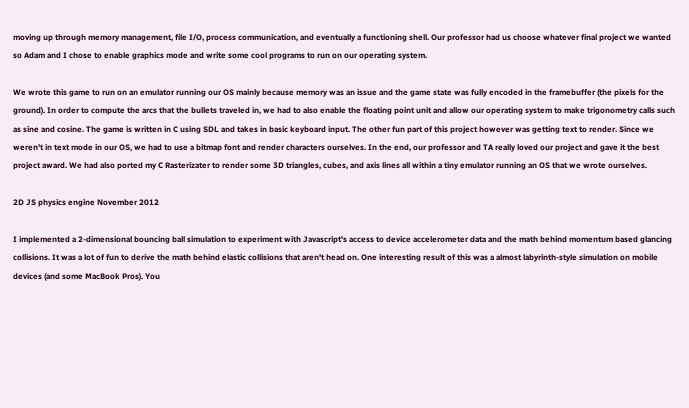moving up through memory management, file I/O, process communication, and eventually a functioning shell. Our professor had us choose whatever final project we wanted so Adam and I chose to enable graphics mode and write some cool programs to run on our operating system.

We wrote this game to run on an emulator running our OS mainly because memory was an issue and the game state was fully encoded in the framebuffer (the pixels for the ground). In order to compute the arcs that the bullets traveled in, we had to also enable the floating point unit and allow our operating system to make trigonometry calls such as sine and cosine. The game is written in C using SDL and takes in basic keyboard input. The other fun part of this project however was getting text to render. Since we weren't in text mode in our OS, we had to use a bitmap font and render characters ourselves. In the end, our professor and TA really loved our project and gave it the best project award. We had also ported my C Rasterizater to render some 3D triangles, cubes, and axis lines all within a tiny emulator running an OS that we wrote ourselves.

2D JS physics engine November 2012

I implemented a 2-dimensional bouncing ball simulation to experiment with Javascript's access to device accelerometer data and the math behind momentum based glancing collisions. It was a lot of fun to derive the math behind elastic collisions that aren't head on. One interesting result of this was a almost labyrinth-style simulation on mobile devices (and some MacBook Pros). You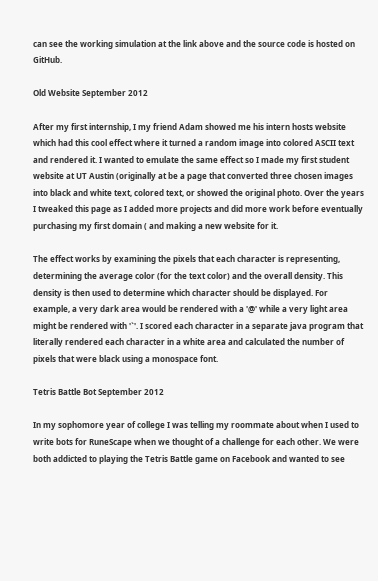can see the working simulation at the link above and the source code is hosted on GitHub.

Old Website September 2012

After my first internship, I my friend Adam showed me his intern hosts website which had this cool effect where it turned a random image into colored ASCII text and rendered it. I wanted to emulate the same effect so I made my first student website at UT Austin (originally at be a page that converted three chosen images into black and white text, colored text, or showed the original photo. Over the years I tweaked this page as I added more projects and did more work before eventually purchasing my first domain ( and making a new website for it.

The effect works by examining the pixels that each character is representing, determining the average color (for the text color) and the overall density. This density is then used to determine which character should be displayed. For example, a very dark area would be rendered with a '@' while a very light area might be rendered with '`'. I scored each character in a separate java program that literally rendered each character in a white area and calculated the number of pixels that were black using a monospace font.

Tetris Battle Bot September 2012

In my sophomore year of college I was telling my roommate about when I used to write bots for RuneScape when we thought of a challenge for each other. We were both addicted to playing the Tetris Battle game on Facebook and wanted to see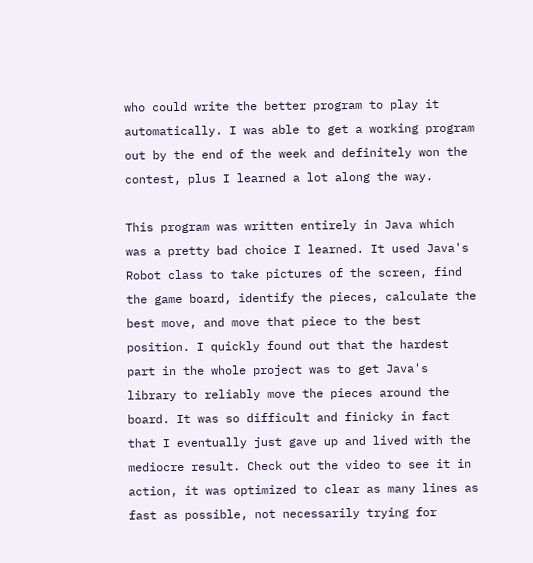who could write the better program to play it automatically. I was able to get a working program out by the end of the week and definitely won the contest, plus I learned a lot along the way.

This program was written entirely in Java which was a pretty bad choice I learned. It used Java's Robot class to take pictures of the screen, find the game board, identify the pieces, calculate the best move, and move that piece to the best position. I quickly found out that the hardest part in the whole project was to get Java's library to reliably move the pieces around the board. It was so difficult and finicky in fact that I eventually just gave up and lived with the mediocre result. Check out the video to see it in action, it was optimized to clear as many lines as fast as possible, not necessarily trying for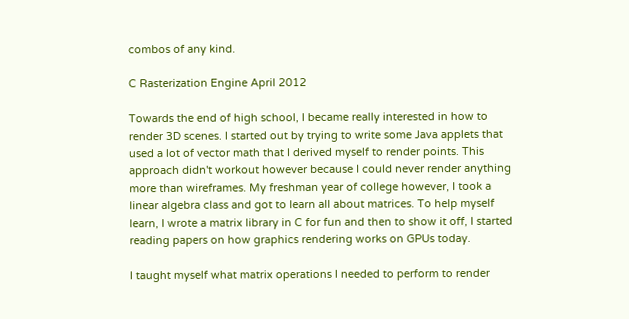combos of any kind.

C Rasterization Engine April 2012

Towards the end of high school, I became really interested in how to render 3D scenes. I started out by trying to write some Java applets that used a lot of vector math that I derived myself to render points. This approach didn't workout however because I could never render anything more than wireframes. My freshman year of college however, I took a linear algebra class and got to learn all about matrices. To help myself learn, I wrote a matrix library in C for fun and then to show it off, I started reading papers on how graphics rendering works on GPUs today.

I taught myself what matrix operations I needed to perform to render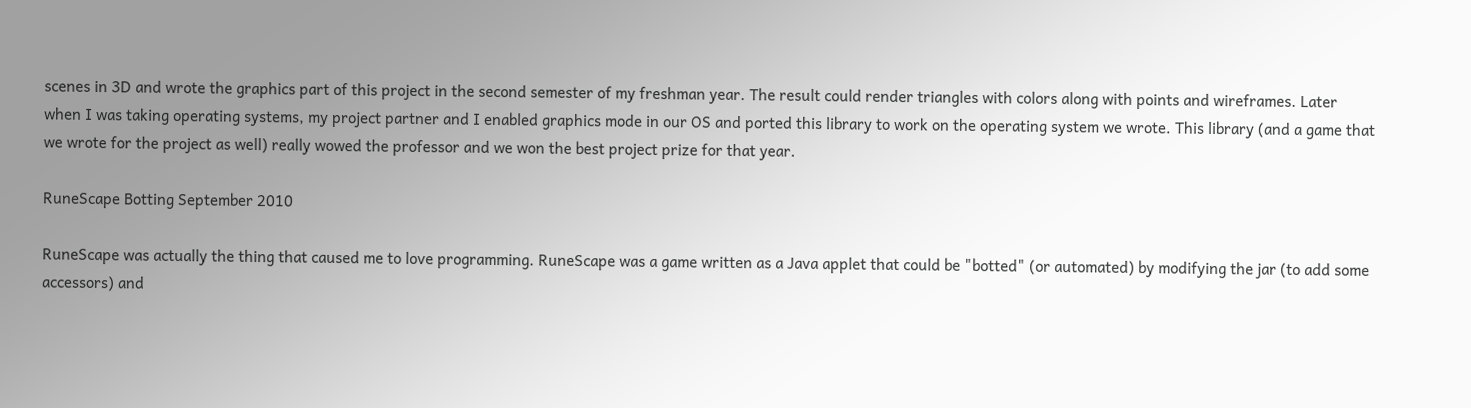scenes in 3D and wrote the graphics part of this project in the second semester of my freshman year. The result could render triangles with colors along with points and wireframes. Later when I was taking operating systems, my project partner and I enabled graphics mode in our OS and ported this library to work on the operating system we wrote. This library (and a game that we wrote for the project as well) really wowed the professor and we won the best project prize for that year.

RuneScape Botting September 2010

RuneScape was actually the thing that caused me to love programming. RuneScape was a game written as a Java applet that could be "botted" (or automated) by modifying the jar (to add some accessors) and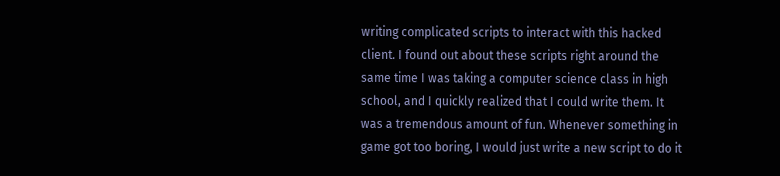writing complicated scripts to interact with this hacked client. I found out about these scripts right around the same time I was taking a computer science class in high school, and I quickly realized that I could write them. It was a tremendous amount of fun. Whenever something in game got too boring, I would just write a new script to do it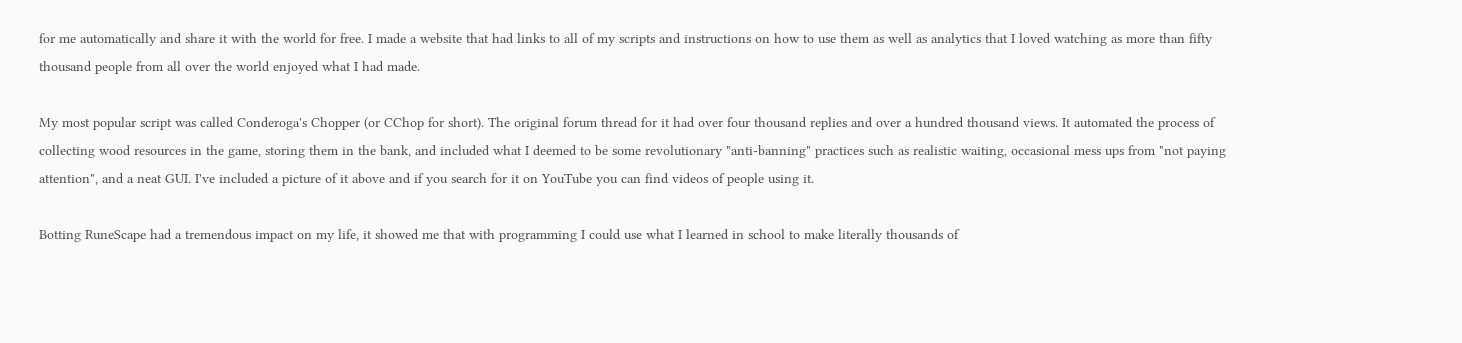for me automatically and share it with the world for free. I made a website that had links to all of my scripts and instructions on how to use them as well as analytics that I loved watching as more than fifty thousand people from all over the world enjoyed what I had made.

My most popular script was called Conderoga's Chopper (or CChop for short). The original forum thread for it had over four thousand replies and over a hundred thousand views. It automated the process of collecting wood resources in the game, storing them in the bank, and included what I deemed to be some revolutionary "anti-banning" practices such as realistic waiting, occasional mess ups from "not paying attention", and a neat GUI. I've included a picture of it above and if you search for it on YouTube you can find videos of people using it.

Botting RuneScape had a tremendous impact on my life, it showed me that with programming I could use what I learned in school to make literally thousands of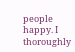people happy. I thoroughly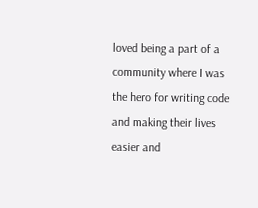loved being a part of a community where I was the hero for writing code and making their lives easier and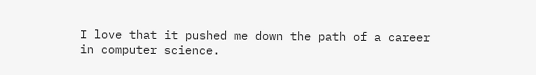I love that it pushed me down the path of a career in computer science.